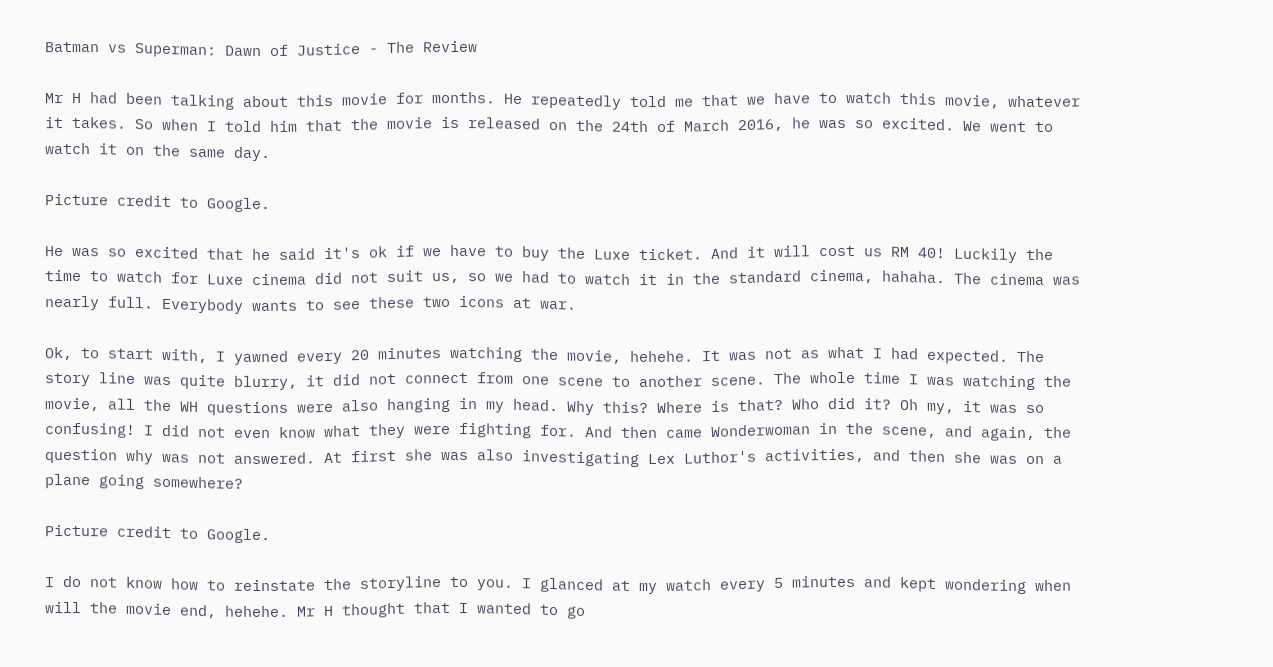Batman vs Superman: Dawn of Justice - The Review

Mr H had been talking about this movie for months. He repeatedly told me that we have to watch this movie, whatever it takes. So when I told him that the movie is released on the 24th of March 2016, he was so excited. We went to watch it on the same day.

Picture credit to Google.

He was so excited that he said it's ok if we have to buy the Luxe ticket. And it will cost us RM 40! Luckily the time to watch for Luxe cinema did not suit us, so we had to watch it in the standard cinema, hahaha. The cinema was nearly full. Everybody wants to see these two icons at war.

Ok, to start with, I yawned every 20 minutes watching the movie, hehehe. It was not as what I had expected. The story line was quite blurry, it did not connect from one scene to another scene. The whole time I was watching the movie, all the WH questions were also hanging in my head. Why this? Where is that? Who did it? Oh my, it was so confusing! I did not even know what they were fighting for. And then came Wonderwoman in the scene, and again, the question why was not answered. At first she was also investigating Lex Luthor's activities, and then she was on a plane going somewhere?

Picture credit to Google.

I do not know how to reinstate the storyline to you. I glanced at my watch every 5 minutes and kept wondering when will the movie end, hehehe. Mr H thought that I wanted to go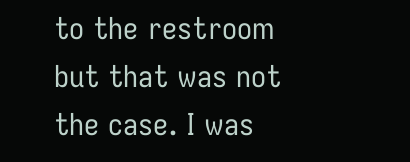to the restroom but that was not the case. I was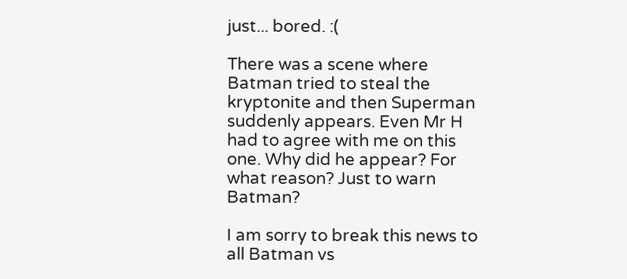just... bored. :(

There was a scene where Batman tried to steal the kryptonite and then Superman suddenly appears. Even Mr H had to agree with me on this one. Why did he appear? For what reason? Just to warn Batman?

I am sorry to break this news to all Batman vs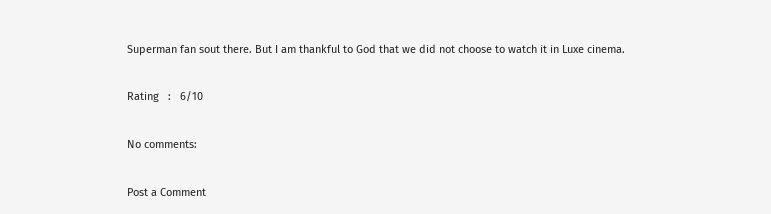Superman fan sout there. But I am thankful to God that we did not choose to watch it in Luxe cinema.

Rating   :   6/10

No comments:

Post a Comment